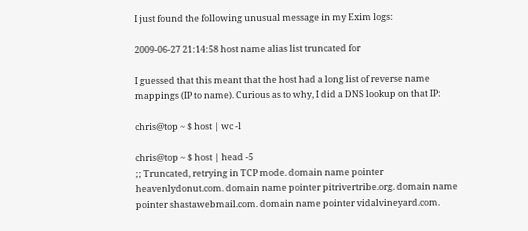I just found the following unusual message in my Exim logs:

2009-06-27 21:14:58 host name alias list truncated for

I guessed that this meant that the host had a long list of reverse name mappings (IP to name). Curious as to why, I did a DNS lookup on that IP:

chris@top ~ $ host | wc -l

chris@top ~ $ host | head -5
;; Truncated, retrying in TCP mode. domain name pointer heavenlydonut.com. domain name pointer pitrivertribe.org. domain name pointer shastawebmail.com. domain name pointer vidalvineyard.com.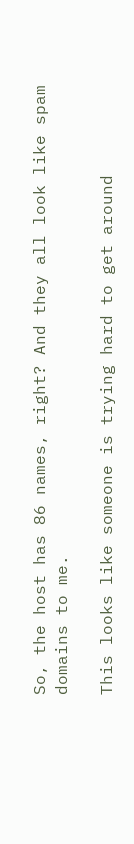So, the host has 86 names, right? And they all look like spam domains to me.

This looks like someone is trying hard to get around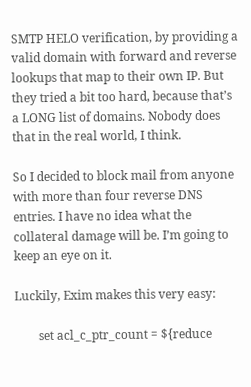SMTP HELO verification, by providing a valid domain with forward and reverse lookups that map to their own IP. But they tried a bit too hard, because that’s a LONG list of domains. Nobody does that in the real world, I think.

So I decided to block mail from anyone with more than four reverse DNS entries. I have no idea what the collateral damage will be. I’m going to keep an eye on it.

Luckily, Exim makes this very easy:

        set acl_c_ptr_count = ${reduce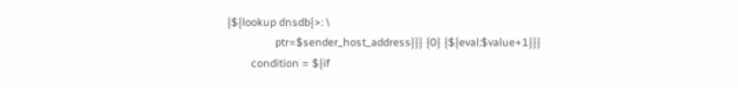{${lookup dnsdb{>: \
                ptr=$sender_host_address}}} {0} {${eval:$value+1}}}
        condition = ${if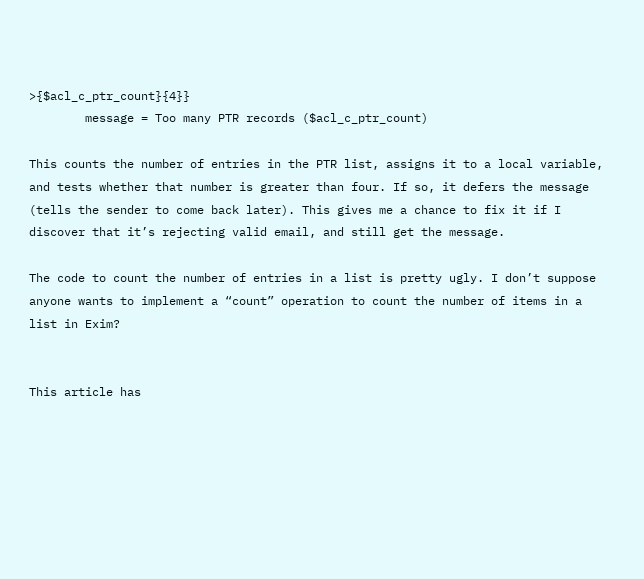>{$acl_c_ptr_count}{4}}
        message = Too many PTR records ($acl_c_ptr_count)

This counts the number of entries in the PTR list, assigns it to a local variable, and tests whether that number is greater than four. If so, it defers the message (tells the sender to come back later). This gives me a chance to fix it if I discover that it’s rejecting valid email, and still get the message.

The code to count the number of entries in a list is pretty ugly. I don’t suppose anyone wants to implement a “count” operation to count the number of items in a list in Exim?


This article has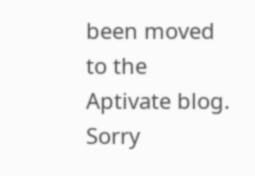been moved to the Aptivate blog. Sorry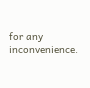for any inconvenience.